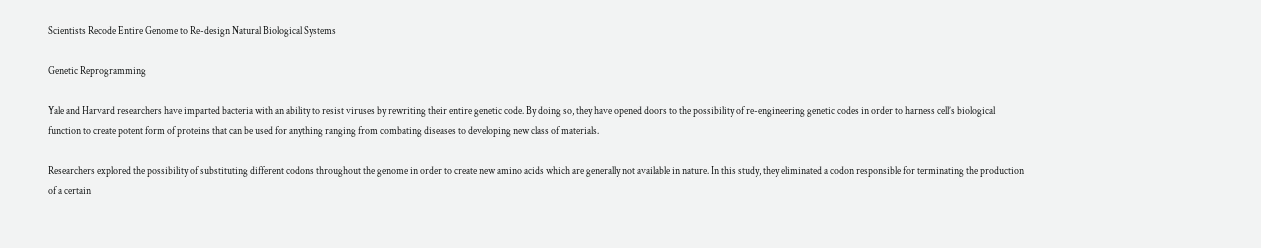Scientists Recode Entire Genome to Re-design Natural Biological Systems

Genetic Reprogramming

Yale and Harvard researchers have imparted bacteria with an ability to resist viruses by rewriting their entire genetic code. By doing so, they have opened doors to the possibility of re-engineering genetic codes in order to harness cell’s biological function to create potent form of proteins that can be used for anything ranging from combating diseases to developing new class of materials.

Researchers explored the possibility of substituting different codons throughout the genome in order to create new amino acids which are generally not available in nature. In this study, they eliminated a codon responsible for terminating the production of a certain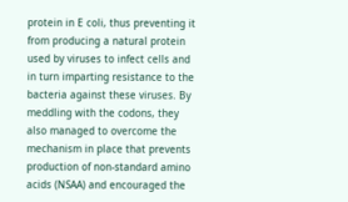protein in E coli, thus preventing it from producing a natural protein used by viruses to infect cells and in turn imparting resistance to the bacteria against these viruses. By meddling with the codons, they also managed to overcome the mechanism in place that prevents production of non-standard amino acids (NSAA) and encouraged the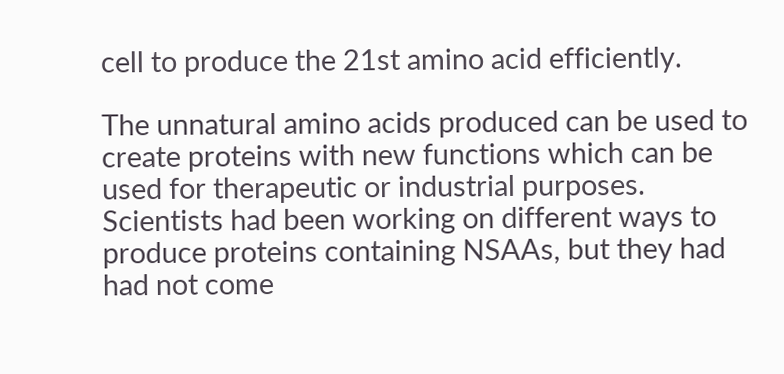cell to produce the 21st amino acid efficiently.

The unnatural amino acids produced can be used to create proteins with new functions which can be used for therapeutic or industrial purposes. Scientists had been working on different ways to produce proteins containing NSAAs, but they had had not come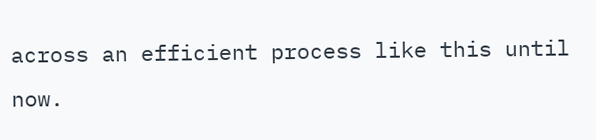across an efficient process like this until now.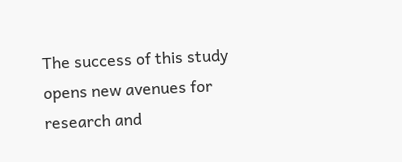The success of this study opens new avenues for research and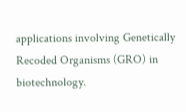applications involving Genetically Recoded Organisms (GRO) in biotechnology.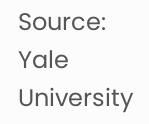Source: Yale University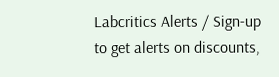Labcritics Alerts / Sign-up to get alerts on discounts,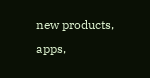new products, apps,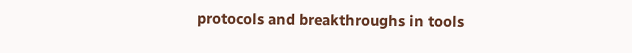protocols and breakthroughs in tools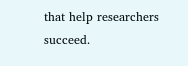that help researchers succeed.